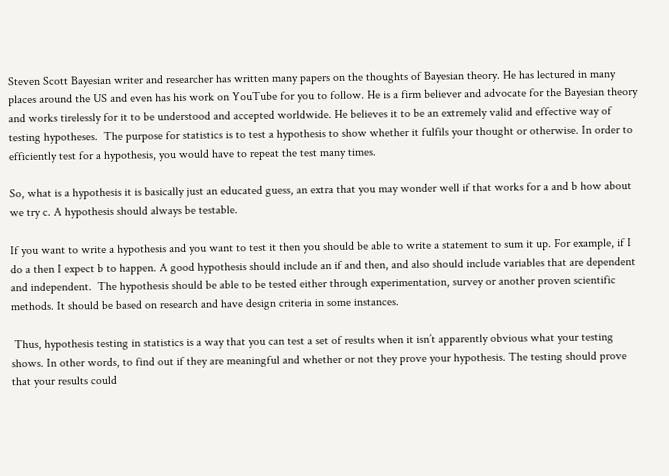Steven Scott Bayesian writer and researcher has written many papers on the thoughts of Bayesian theory. He has lectured in many places around the US and even has his work on YouTube for you to follow. He is a firm believer and advocate for the Bayesian theory and works tirelessly for it to be understood and accepted worldwide. He believes it to be an extremely valid and effective way of testing hypotheses.  The purpose for statistics is to test a hypothesis to show whether it fulfils your thought or otherwise. In order to efficiently test for a hypothesis, you would have to repeat the test many times.

So, what is a hypothesis it is basically just an educated guess, an extra that you may wonder well if that works for a and b how about we try c. A hypothesis should always be testable.

If you want to write a hypothesis and you want to test it then you should be able to write a statement to sum it up. For example, if I do a then I expect b to happen. A good hypothesis should include an if and then, and also should include variables that are dependent and independent.  The hypothesis should be able to be tested either through experimentation, survey or another proven scientific methods. It should be based on research and have design criteria in some instances.

 Thus, hypothesis testing in statistics is a way that you can test a set of results when it isn’t apparently obvious what your testing shows. In other words, to find out if they are meaningful and whether or not they prove your hypothesis. The testing should prove that your results could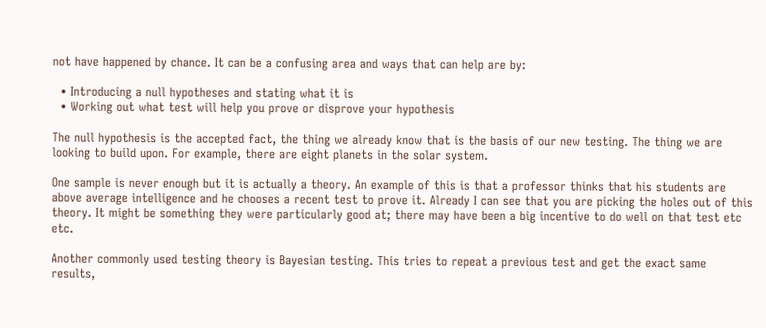not have happened by chance. It can be a confusing area and ways that can help are by:

  • Introducing a null hypotheses and stating what it is
  • Working out what test will help you prove or disprove your hypothesis

The null hypothesis is the accepted fact, the thing we already know that is the basis of our new testing. The thing we are looking to build upon. For example, there are eight planets in the solar system.

One sample is never enough but it is actually a theory. An example of this is that a professor thinks that his students are above average intelligence and he chooses a recent test to prove it. Already I can see that you are picking the holes out of this theory. It might be something they were particularly good at; there may have been a big incentive to do well on that test etc etc.

Another commonly used testing theory is Bayesian testing. This tries to repeat a previous test and get the exact same results,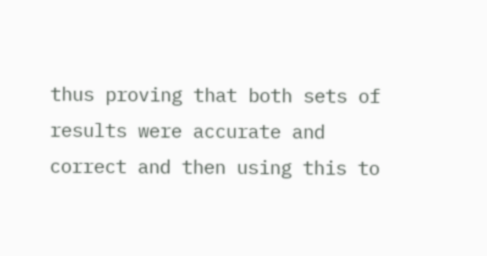thus proving that both sets of results were accurate and correct and then using this to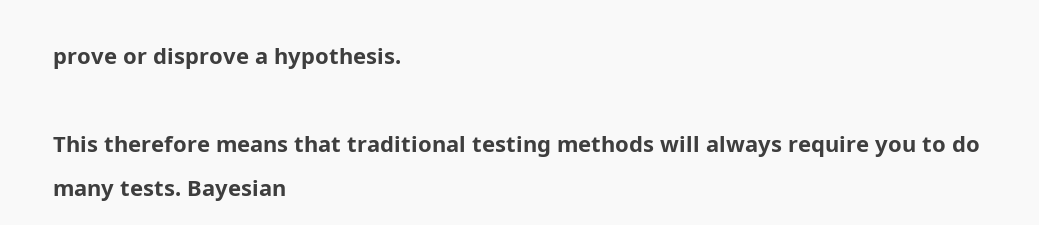prove or disprove a hypothesis.

This therefore means that traditional testing methods will always require you to do many tests. Bayesian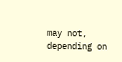may not, depending on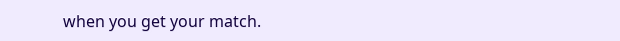when you get your match.